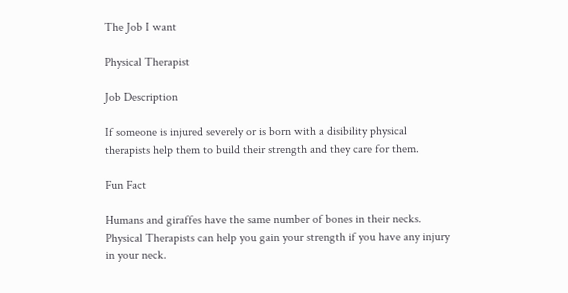The Job I want

Physical Therapist

Job Description

If someone is injured severely or is born with a disibility physical therapists help them to build their strength and they care for them.

Fun Fact

Humans and giraffes have the same number of bones in their necks. Physical Therapists can help you gain your strength if you have any injury in your neck.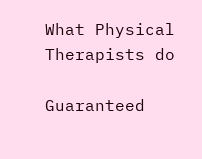What Physical Therapists do

Guaranteed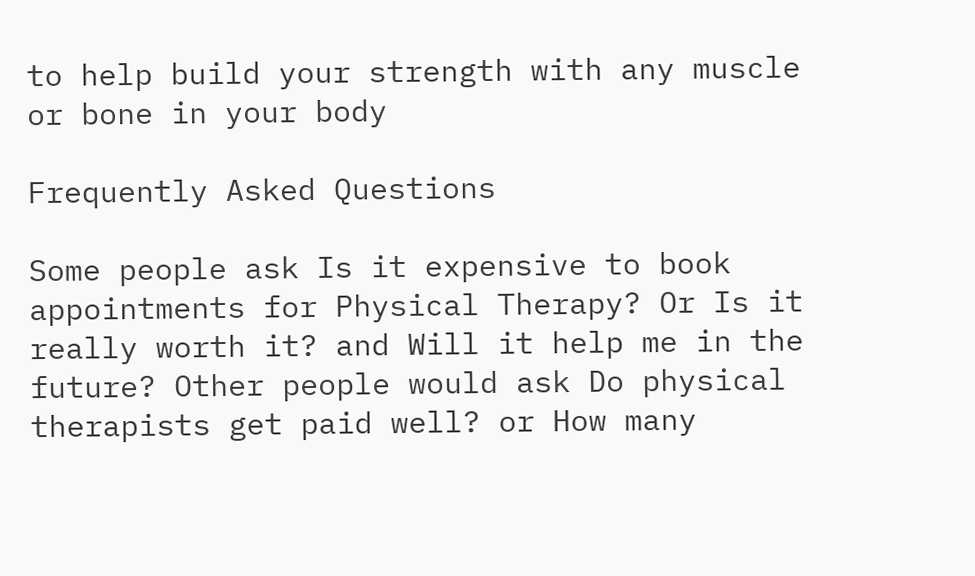to help build your strength with any muscle or bone in your body

Frequently Asked Questions

Some people ask Is it expensive to book appointments for Physical Therapy? Or Is it really worth it? and Will it help me in the future? Other people would ask Do physical therapists get paid well? or How many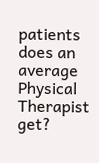patients does an average Physical Therapist get?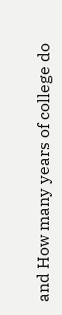and How many years of college do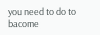you need to do to bacome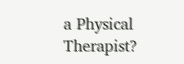a Physical Therapist?